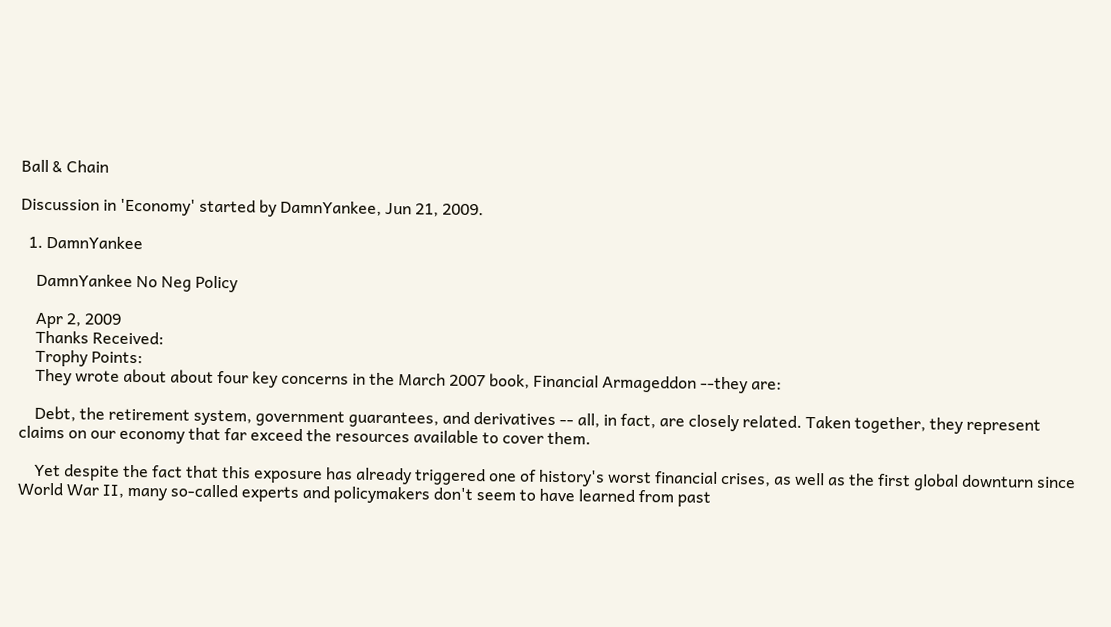Ball & Chain

Discussion in 'Economy' started by DamnYankee, Jun 21, 2009.

  1. DamnYankee

    DamnYankee No Neg Policy

    Apr 2, 2009
    Thanks Received:
    Trophy Points:
    They wrote about about four key concerns in the March 2007 book, Financial Armageddon --they are:

    Debt, the retirement system, government guarantees, and derivatives -- all, in fact, are closely related. Taken together, they represent claims on our economy that far exceed the resources available to cover them.

    Yet despite the fact that this exposure has already triggered one of history's worst financial crises, as well as the first global downturn since World War II, many so-called experts and policymakers don't seem to have learned from past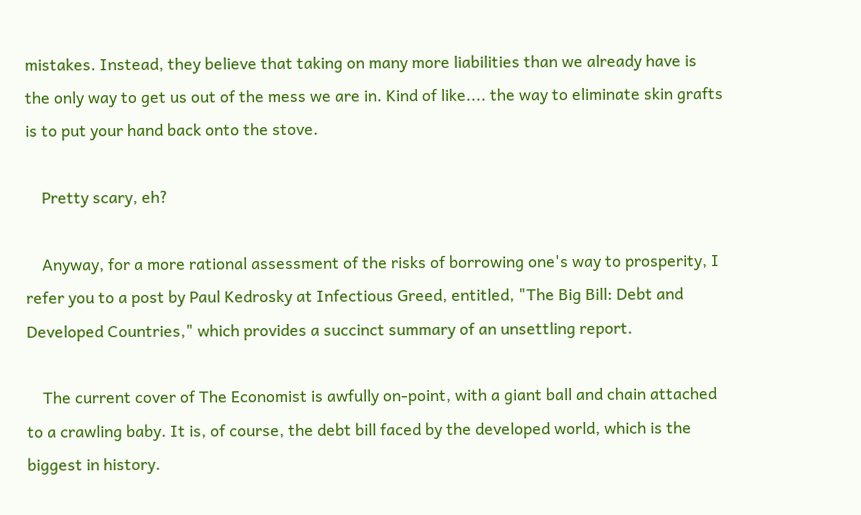mistakes. Instead, they believe that taking on many more liabilities than we already have is the only way to get us out of the mess we are in. Kind of like.... the way to eliminate skin grafts is to put your hand back onto the stove.

    Pretty scary, eh?

    Anyway, for a more rational assessment of the risks of borrowing one's way to prosperity, I refer you to a post by Paul Kedrosky at Infectious Greed, entitled, "The Big Bill: Debt and Developed Countries," which provides a succinct summary of an unsettling report.

    The current cover of The Economist is awfully on-point, with a giant ball and chain attached to a crawling baby. It is, of course, the debt bill faced by the developed world, which is the biggest in history.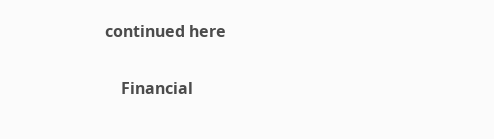continued here

    Financial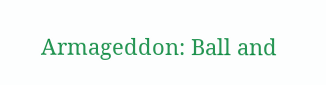Armageddon: Ball and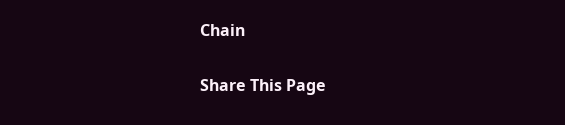Chain

Share This Page